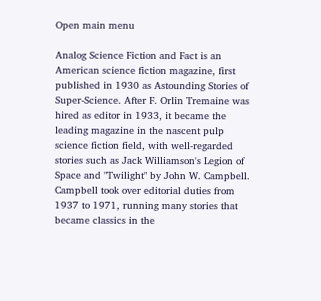Open main menu

Analog Science Fiction and Fact is an American science fiction magazine, first published in 1930 as Astounding Stories of Super-Science. After F. Orlin Tremaine was hired as editor in 1933, it became the leading magazine in the nascent pulp science fiction field, with well-regarded stories such as Jack Williamson's Legion of Space and "Twilight" by John W. Campbell. Campbell took over editorial duties from 1937 to 1971, running many stories that became classics in the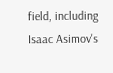field, including Isaac Asimov's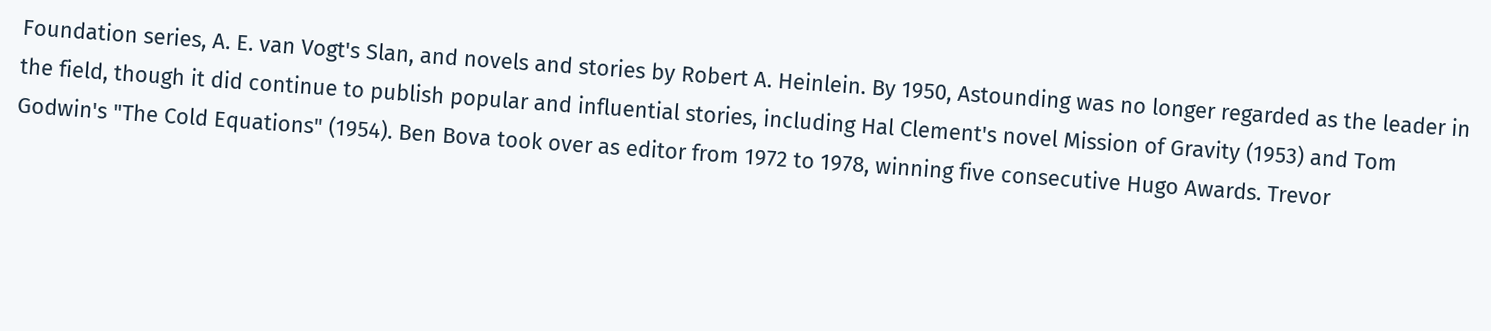Foundation series, A. E. van Vogt's Slan, and novels and stories by Robert A. Heinlein. By 1950, Astounding was no longer regarded as the leader in the field, though it did continue to publish popular and influential stories, including Hal Clement's novel Mission of Gravity (1953) and Tom Godwin's "The Cold Equations" (1954). Ben Bova took over as editor from 1972 to 1978, winning five consecutive Hugo Awards. Trevor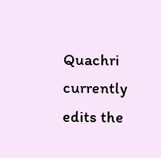Quachri currently edits the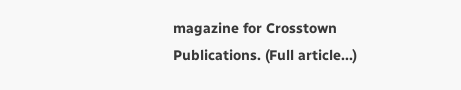magazine for Crosstown Publications. (Full article...)